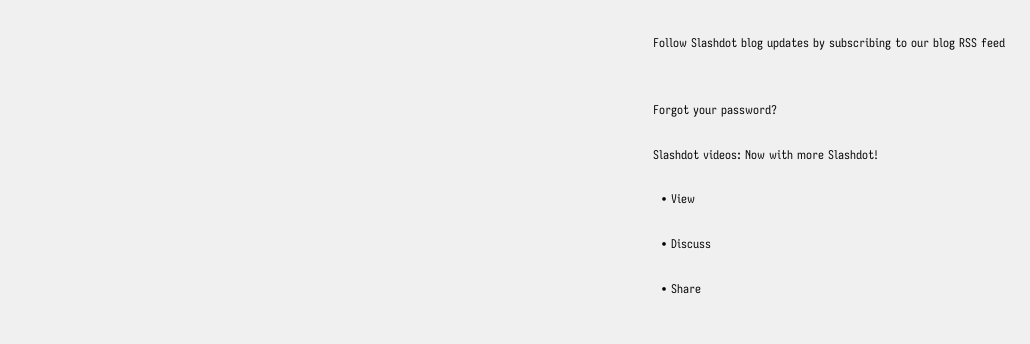Follow Slashdot blog updates by subscribing to our blog RSS feed


Forgot your password?

Slashdot videos: Now with more Slashdot!

  • View

  • Discuss

  • Share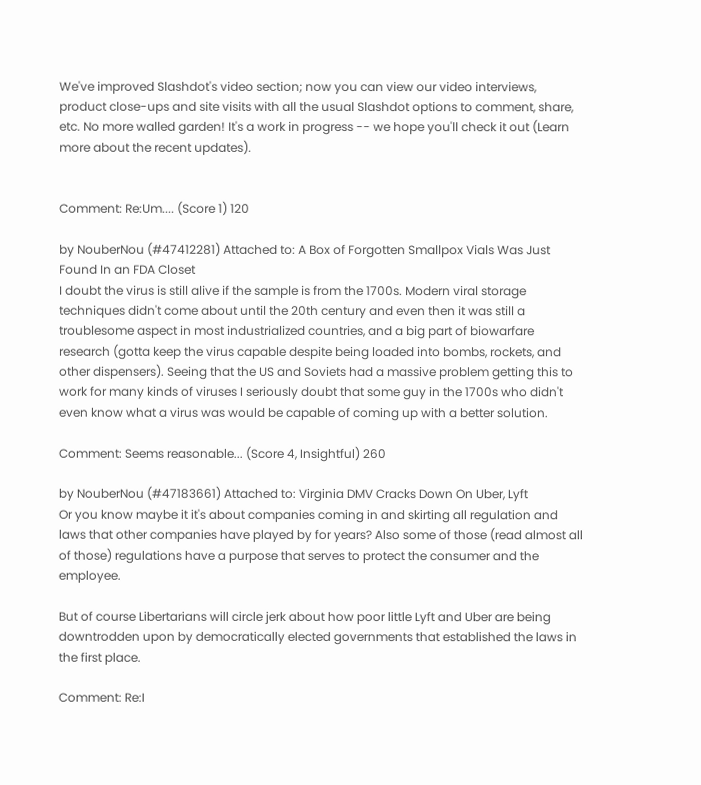We've improved Slashdot's video section; now you can view our video interviews, product close-ups and site visits with all the usual Slashdot options to comment, share, etc. No more walled garden! It's a work in progress -- we hope you'll check it out (Learn more about the recent updates).


Comment: Re:Um.... (Score 1) 120

by NouberNou (#47412281) Attached to: A Box of Forgotten Smallpox Vials Was Just Found In an FDA Closet
I doubt the virus is still alive if the sample is from the 1700s. Modern viral storage techniques didn't come about until the 20th century and even then it was still a troublesome aspect in most industrialized countries, and a big part of biowarfare research (gotta keep the virus capable despite being loaded into bombs, rockets, and other dispensers). Seeing that the US and Soviets had a massive problem getting this to work for many kinds of viruses I seriously doubt that some guy in the 1700s who didn't even know what a virus was would be capable of coming up with a better solution.

Comment: Seems reasonable... (Score 4, Insightful) 260

by NouberNou (#47183661) Attached to: Virginia DMV Cracks Down On Uber, Lyft
Or you know maybe it it's about companies coming in and skirting all regulation and laws that other companies have played by for years? Also some of those (read almost all of those) regulations have a purpose that serves to protect the consumer and the employee.

But of course Libertarians will circle jerk about how poor little Lyft and Uber are being downtrodden upon by democratically elected governments that established the laws in the first place.

Comment: Re:I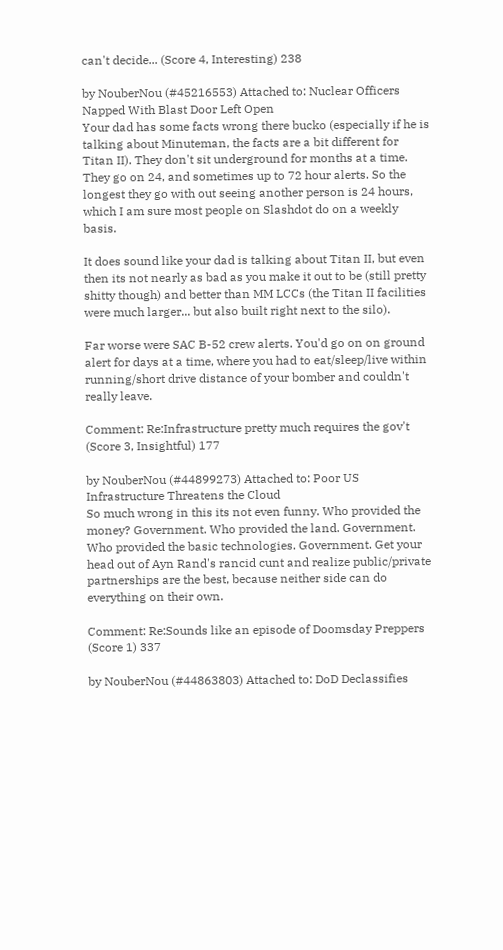can't decide... (Score 4, Interesting) 238

by NouberNou (#45216553) Attached to: Nuclear Officers Napped With Blast Door Left Open
Your dad has some facts wrong there bucko (especially if he is talking about Minuteman, the facts are a bit different for Titan II). They don't sit underground for months at a time. They go on 24, and sometimes up to 72 hour alerts. So the longest they go with out seeing another person is 24 hours, which I am sure most people on Slashdot do on a weekly basis.

It does sound like your dad is talking about Titan II, but even then its not nearly as bad as you make it out to be (still pretty shitty though) and better than MM LCCs (the Titan II facilities were much larger... but also built right next to the silo).

Far worse were SAC B-52 crew alerts. You'd go on on ground alert for days at a time, where you had to eat/sleep/live within running/short drive distance of your bomber and couldn't really leave.

Comment: Re:Infrastructure pretty much requires the gov't (Score 3, Insightful) 177

by NouberNou (#44899273) Attached to: Poor US Infrastructure Threatens the Cloud
So much wrong in this its not even funny. Who provided the money? Government. Who provided the land. Government. Who provided the basic technologies. Government. Get your head out of Ayn Rand's rancid cunt and realize public/private partnerships are the best, because neither side can do everything on their own.

Comment: Re:Sounds like an episode of Doomsday Preppers (Score 1) 337

by NouberNou (#44863803) Attached to: DoD Declassifies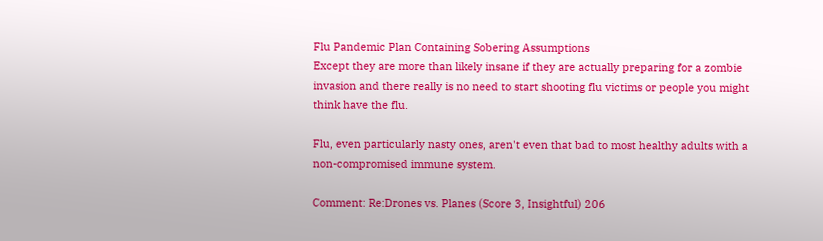Flu Pandemic Plan Containing Sobering Assumptions
Except they are more than likely insane if they are actually preparing for a zombie invasion and there really is no need to start shooting flu victims or people you might think have the flu.

Flu, even particularly nasty ones, aren't even that bad to most healthy adults with a non-compromised immune system.

Comment: Re:Drones vs. Planes (Score 3, Insightful) 206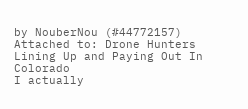by NouberNou (#44772157) Attached to: Drone Hunters Lining Up and Paying Out In Colorado
I actually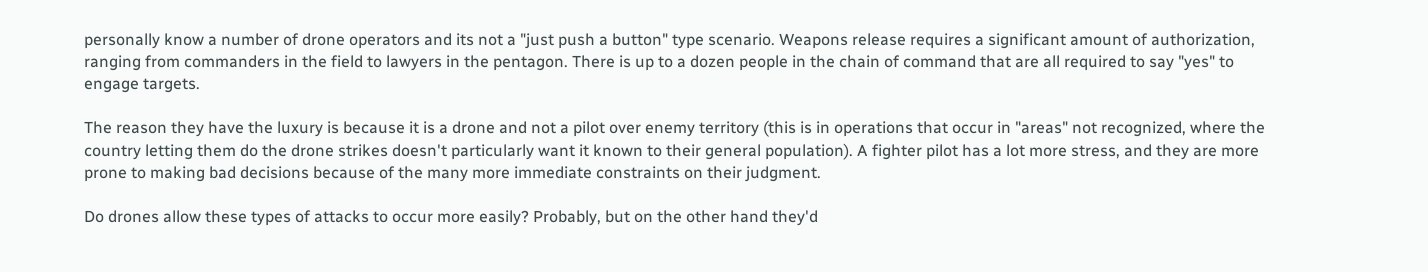personally know a number of drone operators and its not a "just push a button" type scenario. Weapons release requires a significant amount of authorization, ranging from commanders in the field to lawyers in the pentagon. There is up to a dozen people in the chain of command that are all required to say "yes" to engage targets.

The reason they have the luxury is because it is a drone and not a pilot over enemy territory (this is in operations that occur in "areas" not recognized, where the country letting them do the drone strikes doesn't particularly want it known to their general population). A fighter pilot has a lot more stress, and they are more prone to making bad decisions because of the many more immediate constraints on their judgment.

Do drones allow these types of attacks to occur more easily? Probably, but on the other hand they'd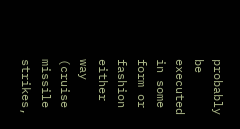probably be executed in some form or fashion either way (cruise missile strikes,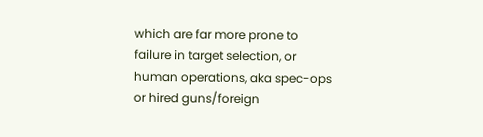which are far more prone to failure in target selection, or human operations, aka spec-ops or hired guns/foreign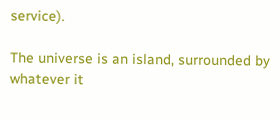service).

The universe is an island, surrounded by whatever it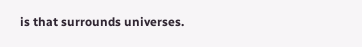is that surrounds universes.